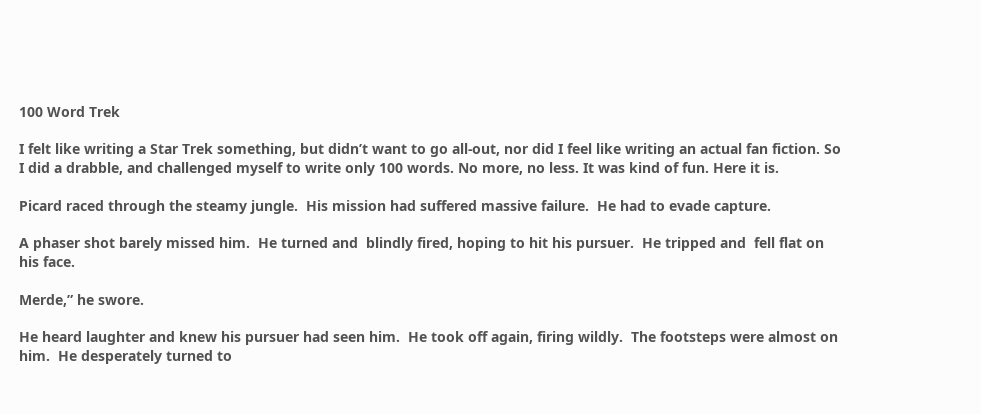100 Word Trek

I felt like writing a Star Trek something, but didn’t want to go all-out, nor did I feel like writing an actual fan fiction. So I did a drabble, and challenged myself to write only 100 words. No more, no less. It was kind of fun. Here it is.

Picard raced through the steamy jungle.  His mission had suffered massive failure.  He had to evade capture.

A phaser shot barely missed him.  He turned and  blindly fired, hoping to hit his pursuer.  He tripped and  fell flat on his face.

Merde,” he swore.

He heard laughter and knew his pursuer had seen him.  He took off again, firing wildly.  The footsteps were almost on him.  He desperately turned to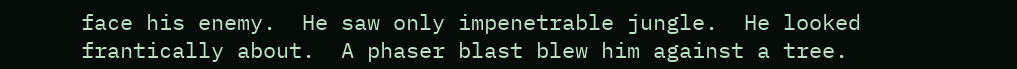face his enemy.  He saw only impenetrable jungle.  He looked frantically about.  A phaser blast blew him against a tree.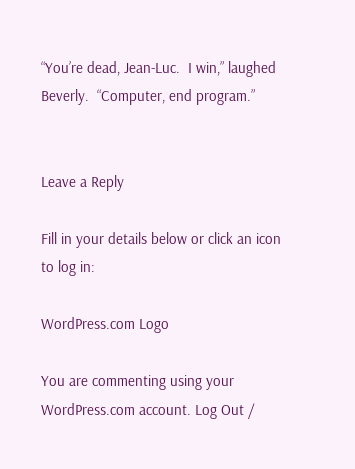“You’re dead, Jean-Luc.  I win,” laughed Beverly.  “Computer, end program.”


Leave a Reply

Fill in your details below or click an icon to log in:

WordPress.com Logo

You are commenting using your WordPress.com account. Log Out /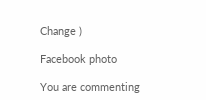Change )

Facebook photo

You are commenting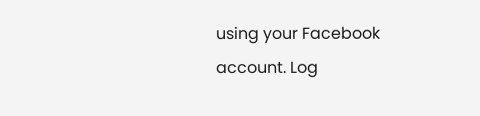using your Facebook account. Log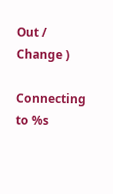Out /  Change )

Connecting to %s